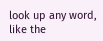look up any word, like the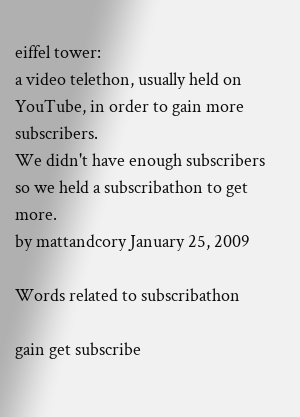eiffel tower:
a video telethon, usually held on YouTube, in order to gain more subscribers.
We didn't have enough subscribers so we held a subscribathon to get more.
by mattandcory January 25, 2009

Words related to subscribathon

gain get subscribe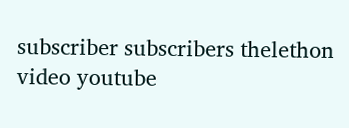subscriber subscribers thelethon video youtube